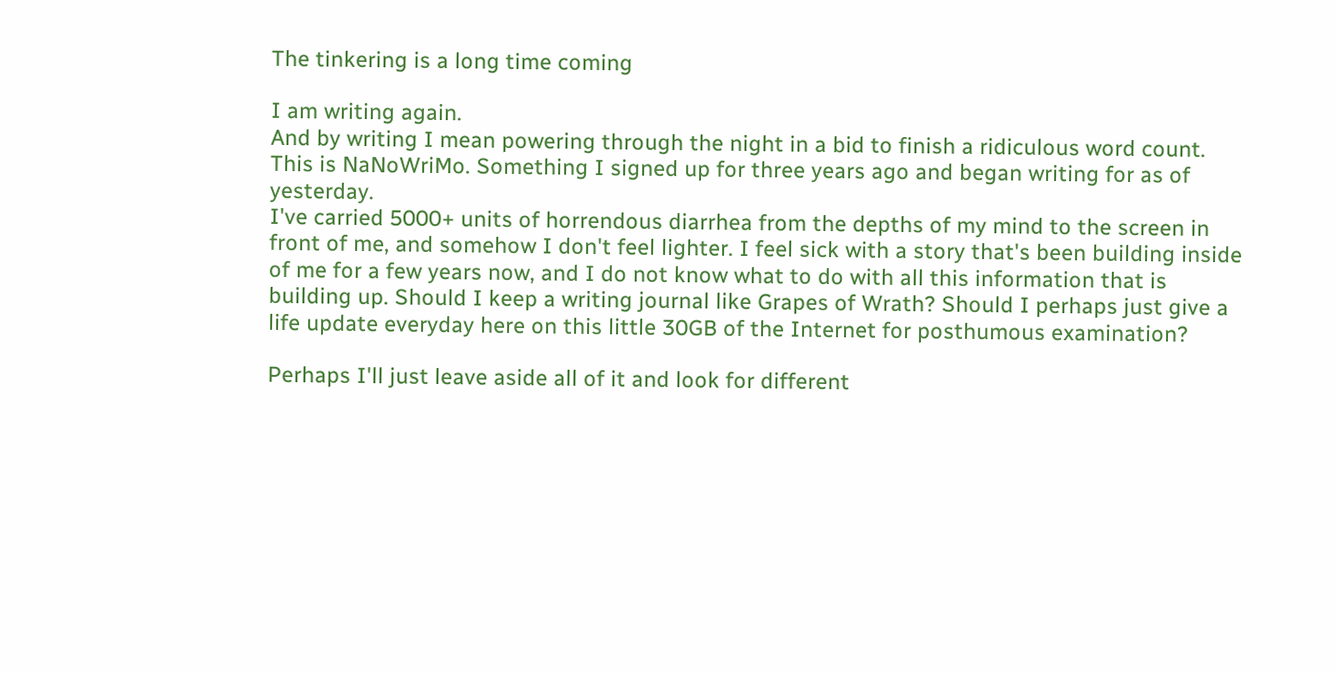The tinkering is a long time coming

I am writing again.
And by writing I mean powering through the night in a bid to finish a ridiculous word count.
This is NaNoWriMo. Something I signed up for three years ago and began writing for as of yesterday.
I've carried 5000+ units of horrendous diarrhea from the depths of my mind to the screen in front of me, and somehow I don't feel lighter. I feel sick with a story that's been building inside of me for a few years now, and I do not know what to do with all this information that is building up. Should I keep a writing journal like Grapes of Wrath? Should I perhaps just give a life update everyday here on this little 30GB of the Internet for posthumous examination?

Perhaps I'll just leave aside all of it and look for different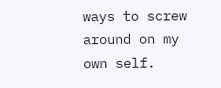ways to screw around on my own self.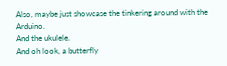Also, maybe just showcase the tinkering around with the Arduino.
And the ukulele.
And oh look, a butterfly